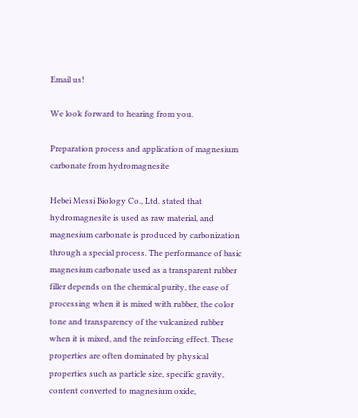Email us!

We look forward to hearing from you.

Preparation process and application of magnesium carbonate from hydromagnesite

Hebei Messi Biology Co., Ltd. stated that hydromagnesite is used as raw material, and magnesium carbonate is produced by carbonization through a special process. The performance of basic magnesium carbonate used as a transparent rubber filler depends on the chemical purity, the ease of processing when it is mixed with rubber, the color tone and transparency of the vulcanized rubber when it is mixed, and the reinforcing effect. These properties are often dominated by physical properties such as particle size, specific gravity, content converted to magnesium oxide,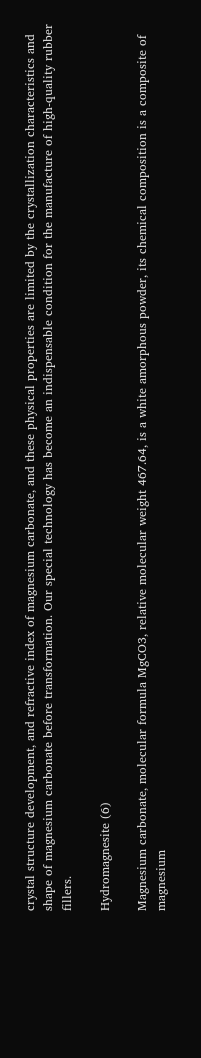crystal structure development, and refractive index of magnesium carbonate, and these physical properties are limited by the crystallization characteristics and shape of magnesium carbonate before transformation. Our special technology has become an indispensable condition for the manufacture of high-quality rubber fillers.

Hydromagnesite (6)

Magnesium carbonate, molecular formula MgCO3, relative molecular weight 467.64, is a white amorphous powder, its chemical composition is a composite of magnesium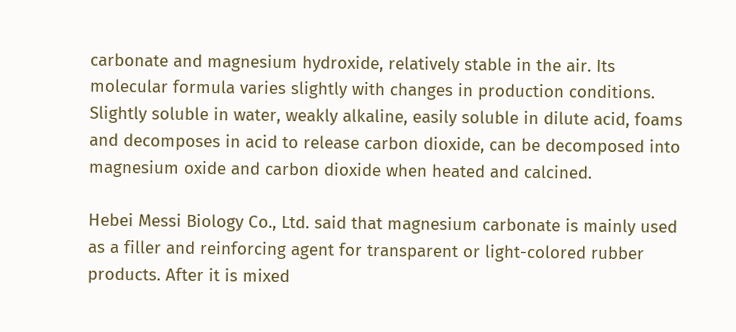carbonate and magnesium hydroxide, relatively stable in the air. Its molecular formula varies slightly with changes in production conditions. Slightly soluble in water, weakly alkaline, easily soluble in dilute acid, foams and decomposes in acid to release carbon dioxide, can be decomposed into magnesium oxide and carbon dioxide when heated and calcined.

Hebei Messi Biology Co., Ltd. said that magnesium carbonate is mainly used as a filler and reinforcing agent for transparent or light-colored rubber products. After it is mixed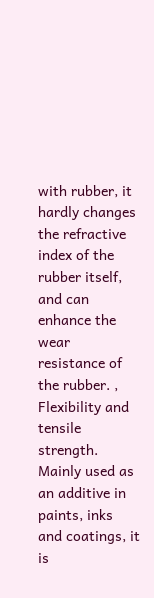with rubber, it hardly changes the refractive index of the rubber itself, and can enhance the wear resistance of the rubber. , Flexibility and tensile strength. Mainly used as an additive in paints, inks and coatings, it is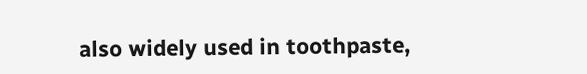also widely used in toothpaste,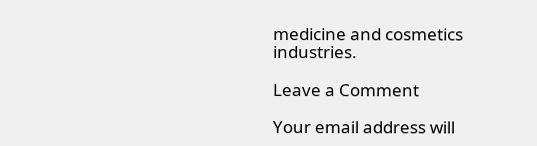medicine and cosmetics industries.

Leave a Comment

Your email address will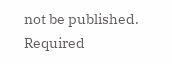not be published. Required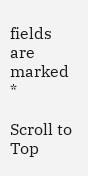fields are marked *

Scroll to Top